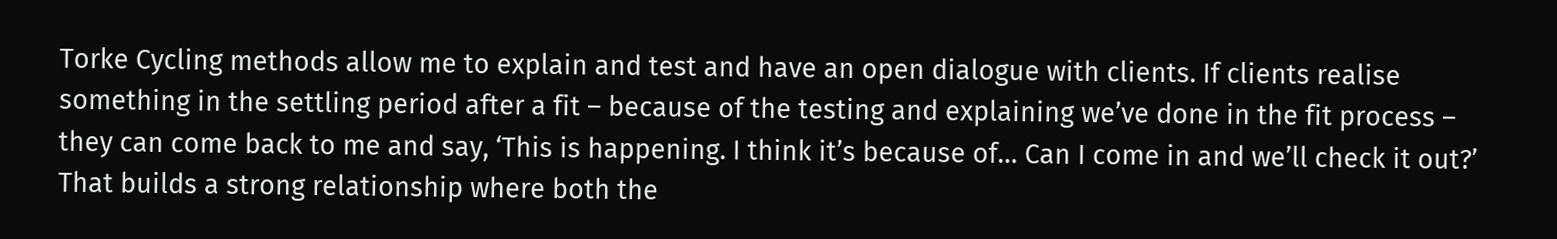Torke Cycling methods allow me to explain and test and have an open dialogue with clients. If clients realise something in the settling period after a fit – because of the testing and explaining we’ve done in the fit process – they can come back to me and say, ‘This is happening. I think it’s because of… Can I come in and we’ll check it out?’ That builds a strong relationship where both the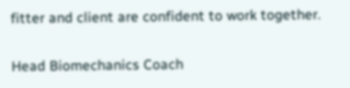fitter and client are confident to work together.

Head Biomechanics Coach